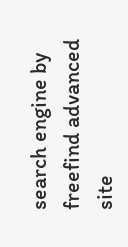search engine by freefind advanced
site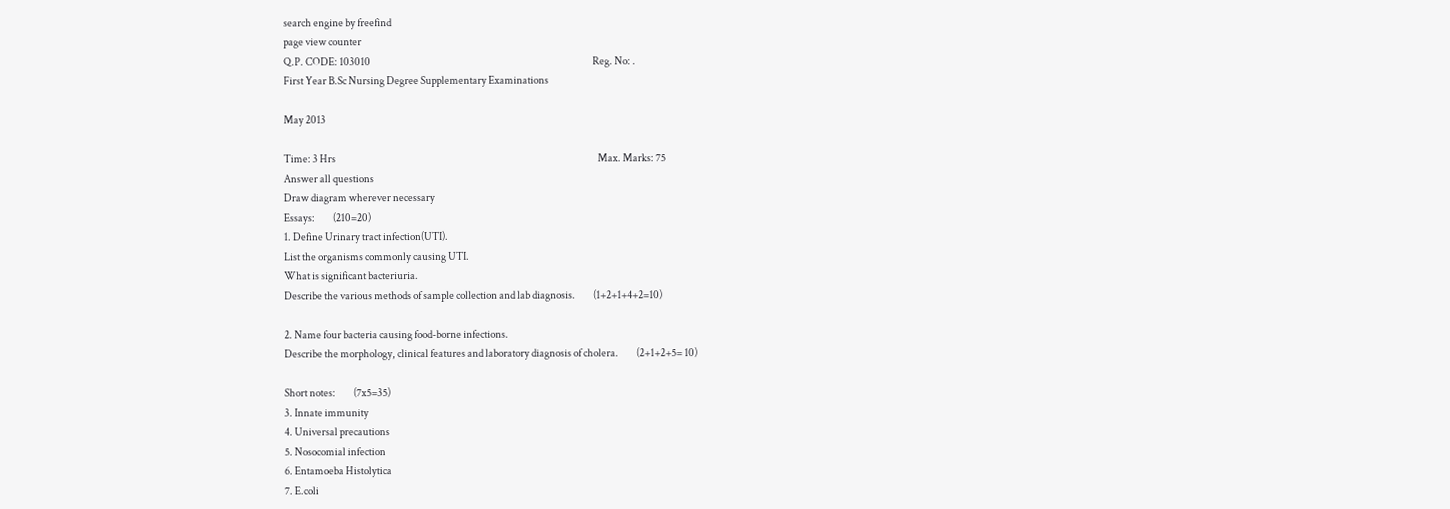search engine by freefind
page view counter
Q.P. CODE: 103010                                                                                                               Reg. No: .
First Year B.Sc Nursing Degree Supplementary Examinations

May 2013

Time: 3 Hrs                                                                                                                                   Max. Marks: 75
Answer all questions
Draw diagram wherever necessary
Essays:         (210=20)
1. Define Urinary tract infection(UTI).
List the organisms commonly causing UTI.
What is significant bacteriuria.
Describe the various methods of sample collection and lab diagnosis.         (1+2+1+4+2=10)

2. Name four bacteria causing food-borne infections.
Describe the morphology, clinical features and laboratory diagnosis of cholera.         (2+1+2+5= 10)

Short notes:         (7x5=35)
3. Innate immunity
4. Universal precautions
5. Nosocomial infection
6. Entamoeba Histolytica
7. E.coli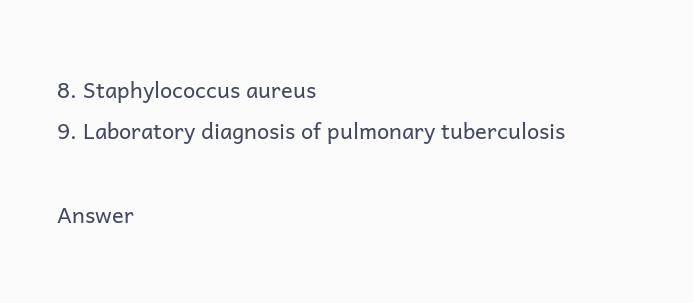8. Staphylococcus aureus
9. Laboratory diagnosis of pulmonary tuberculosis

Answer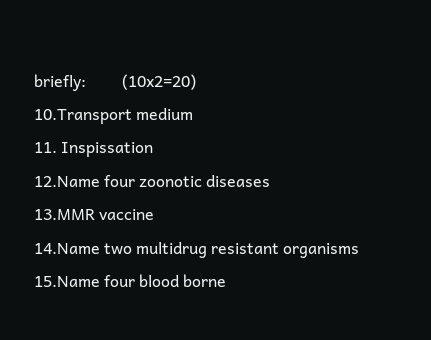briefly:         (10x2=20)
10.Transport medium
11. Inspissation
12.Name four zoonotic diseases
13.MMR vaccine
14.Name two multidrug resistant organisms
15.Name four blood borne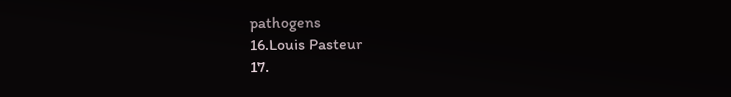pathogens
16.Louis Pasteur
17.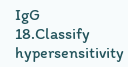IgG
18.Classify hypersensitivity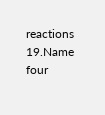reactions
19.Name four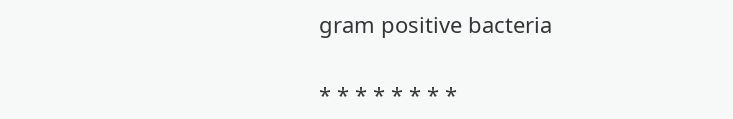gram positive bacteria

* * * * * * * *